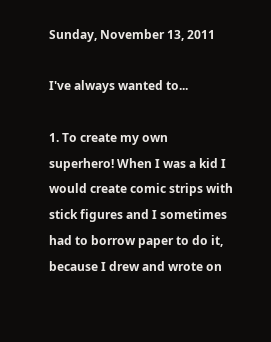Sunday, November 13, 2011

I've always wanted to...

1. To create my own superhero! When I was a kid I would create comic strips with stick figures and I sometimes had to borrow paper to do it, because I drew and wrote on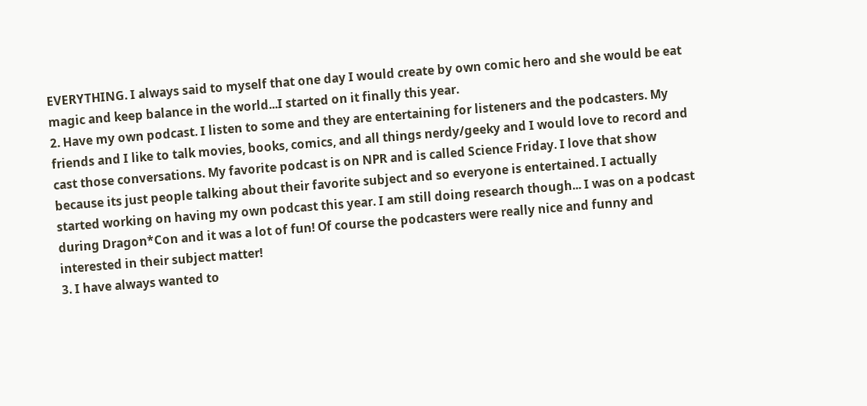EVERYTHING. I always said to myself that one day I would create by own comic hero and she would be eat magic and keep balance in the world...I started on it finally this year.
2. Have my own podcast. I listen to some and they are entertaining for listeners and the podcasters. My friends and I like to talk movies, books, comics, and all things nerdy/geeky and I would love to record and cast those conversations. My favorite podcast is on NPR and is called Science Friday. I love that show because its just people talking about their favorite subject and so everyone is entertained. I actually started working on having my own podcast this year. I am still doing research though... I was on a podcast during Dragon*Con and it was a lot of fun! Of course the podcasters were really nice and funny and interested in their subject matter!
3. I have always wanted to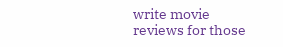write movie reviews for those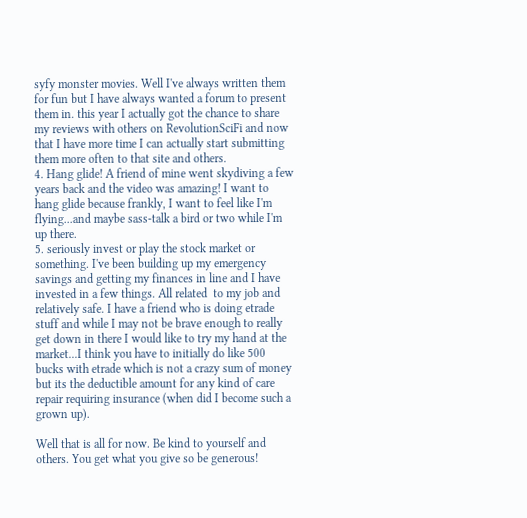syfy monster movies. Well I've always written them for fun but I have always wanted a forum to present them in. this year I actually got the chance to share my reviews with others on RevolutionSciFi and now that I have more time I can actually start submitting them more often to that site and others.
4. Hang glide! A friend of mine went skydiving a few years back and the video was amazing! I want to hang glide because frankly, I want to feel like I'm flying...and maybe sass-talk a bird or two while I'm up there.
5. seriously invest or play the stock market or something. I've been building up my emergency savings and getting my finances in line and I have invested in a few things. All related  to my job and relatively safe. I have a friend who is doing etrade stuff and while I may not be brave enough to really get down in there I would like to try my hand at the market...I think you have to initially do like 500 bucks with etrade which is not a crazy sum of money but its the deductible amount for any kind of care repair requiring insurance (when did I become such a grown up).

Well that is all for now. Be kind to yourself and others. You get what you give so be generous!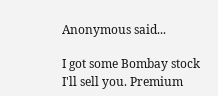Anonymous said...

I got some Bombay stock I'll sell you. Premium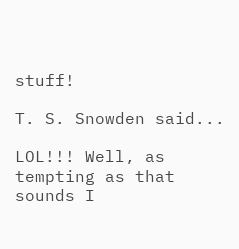stuff!

T. S. Snowden said...

LOL!!! Well, as tempting as that sounds I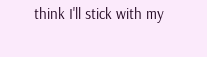think I'll stick with my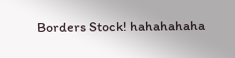Borders Stock! hahahahaha